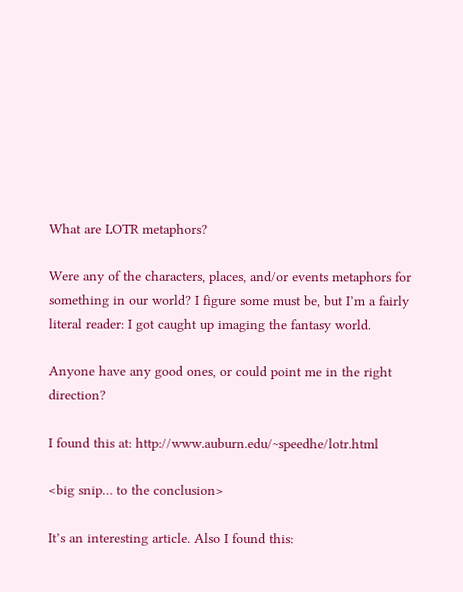What are LOTR metaphors?

Were any of the characters, places, and/or events metaphors for something in our world? I figure some must be, but I’m a fairly literal reader: I got caught up imaging the fantasy world.

Anyone have any good ones, or could point me in the right direction?

I found this at: http://www.auburn.edu/~speedhe/lotr.html

<big snip… to the conclusion>

It’s an interesting article. Also I found this: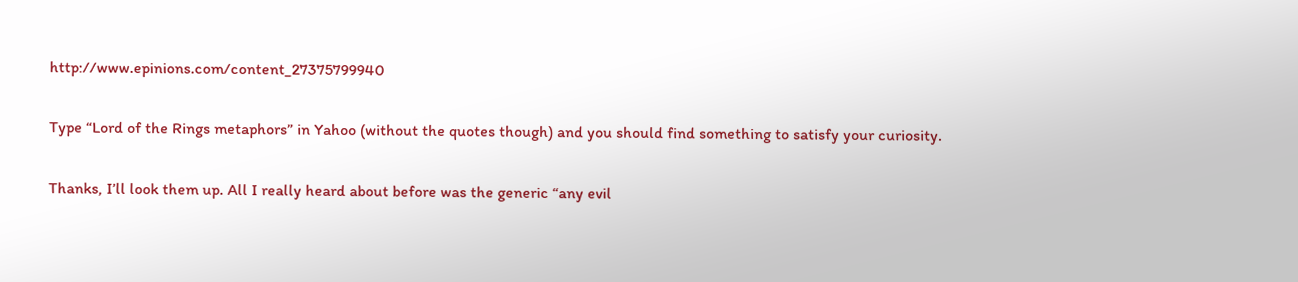http://www.epinions.com/content_27375799940

Type “Lord of the Rings metaphors” in Yahoo (without the quotes though) and you should find something to satisfy your curiosity.

Thanks, I’ll look them up. All I really heard about before was the generic “any evil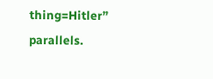thing=Hitler” parallels.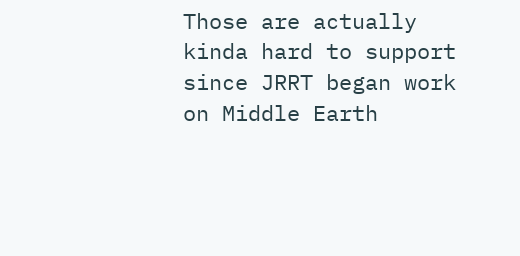Those are actually kinda hard to support since JRRT began work on Middle Earth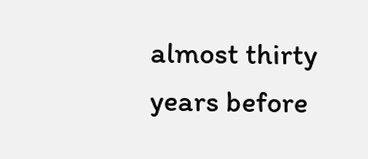almost thirty years before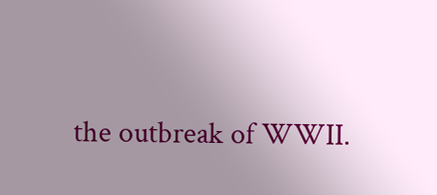the outbreak of WWII.